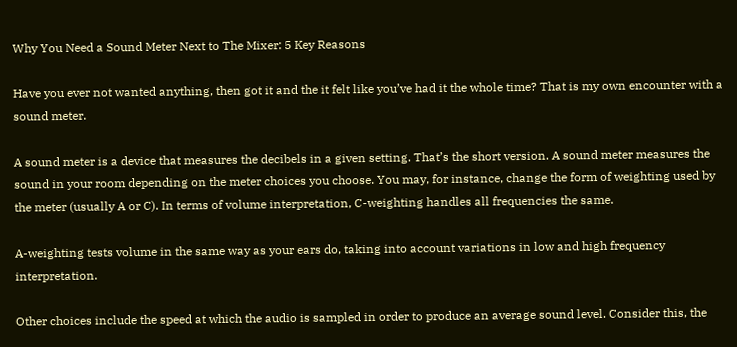Why You Need a Sound Meter Next to The Mixer: 5 Key Reasons

Have you ever not wanted anything, then got it and the it felt like you’ve had it the whole time? That is my own encounter with a sound meter.

A sound meter is a device that measures the decibels in a given setting. That’s the short version. A sound meter measures the sound in your room depending on the meter choices you choose. You may, for instance, change the form of weighting used by the meter (usually A or C). In terms of volume interpretation, C-weighting handles all frequencies the same.

A-weighting tests volume in the same way as your ears do, taking into account variations in low and high frequency interpretation.

Other choices include the speed at which the audio is sampled in order to produce an average sound level. Consider this, the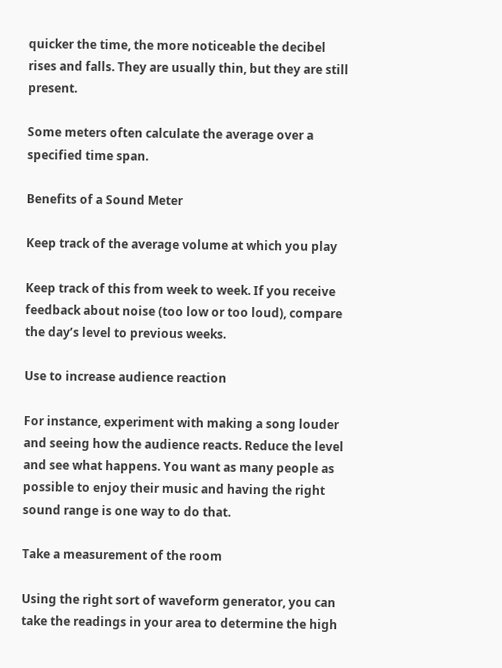quicker the time, the more noticeable the decibel rises and falls. They are usually thin, but they are still present.

Some meters often calculate the average over a specified time span.

Benefits of a Sound Meter

Keep track of the average volume at which you play

Keep track of this from week to week. If you receive feedback about noise (too low or too loud), compare the day’s level to previous weeks.

Use to increase audience reaction

For instance, experiment with making a song louder and seeing how the audience reacts. Reduce the level and see what happens. You want as many people as possible to enjoy their music and having the right sound range is one way to do that.

Take a measurement of the room

Using the right sort of waveform generator, you can take the readings in your area to determine the high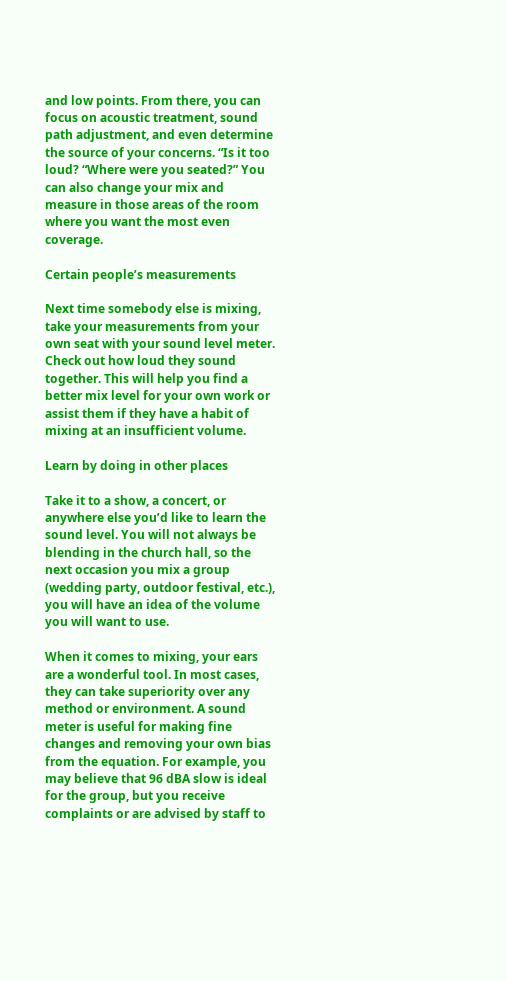and low points. From there, you can focus on acoustic treatment, sound path adjustment, and even determine the source of your concerns. “Is it too loud? “Where were you seated?” You can also change your mix and measure in those areas of the room where you want the most even coverage.

Certain people’s measurements

Next time somebody else is mixing, take your measurements from your own seat with your sound level meter. Check out how loud they sound together. This will help you find a better mix level for your own work or assist them if they have a habit of mixing at an insufficient volume.

Learn by doing in other places

Take it to a show, a concert, or anywhere else you’d like to learn the sound level. You will not always be blending in the church hall, so the next occasion you mix a group (wedding party, outdoor festival, etc.), you will have an idea of the volume you will want to use.

When it comes to mixing, your ears are a wonderful tool. In most cases, they can take superiority over any method or environment. A sound meter is useful for making fine changes and removing your own bias from the equation. For example, you may believe that 96 dBA slow is ideal for the group, but you receive complaints or are advised by staff to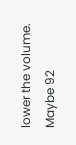lower the volume. Maybe 92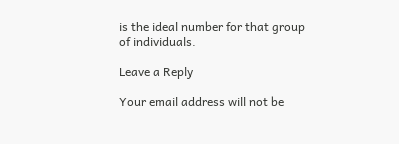is the ideal number for that group of individuals.

Leave a Reply

Your email address will not be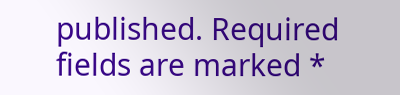published. Required fields are marked *